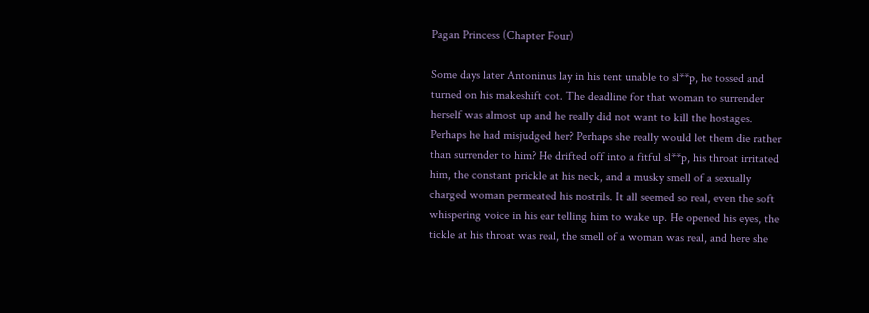Pagan Princess (Chapter Four)

Some days later Antoninus lay in his tent unable to sl**p, he tossed and turned on his makeshift cot. The deadline for that woman to surrender herself was almost up and he really did not want to kill the hostages. Perhaps he had misjudged her? Perhaps she really would let them die rather than surrender to him? He drifted off into a fitful sl**p, his throat irritated him, the constant prickle at his neck, and a musky smell of a sexually charged woman permeated his nostrils. It all seemed so real, even the soft whispering voice in his ear telling him to wake up. He opened his eyes, the tickle at his throat was real, the smell of a woman was real, and here she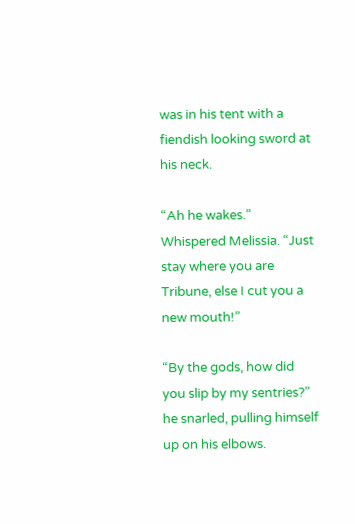was in his tent with a fiendish looking sword at his neck.

“Ah he wakes.” Whispered Melissia. “Just stay where you are Tribune, else I cut you a new mouth!”

“By the gods, how did you slip by my sentries?” he snarled, pulling himself up on his elbows.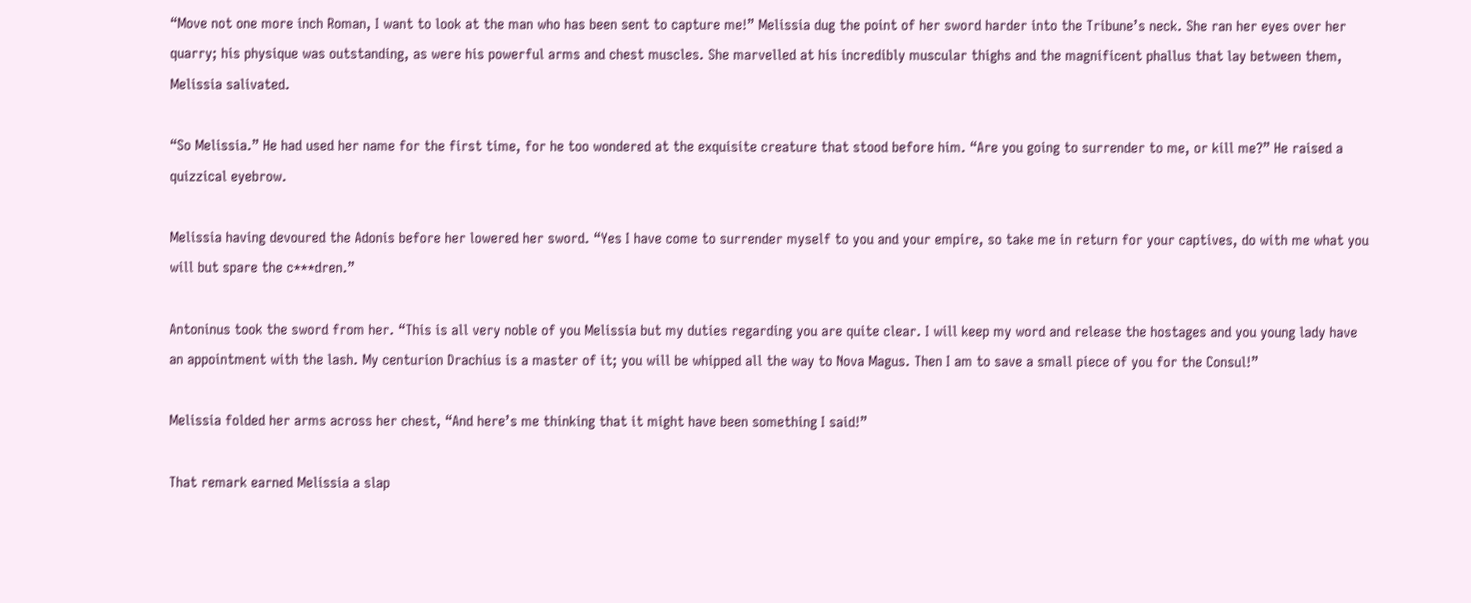“Move not one more inch Roman, I want to look at the man who has been sent to capture me!” Melissia dug the point of her sword harder into the Tribune’s neck. She ran her eyes over her quarry; his physique was outstanding, as were his powerful arms and chest muscles. She marvelled at his incredibly muscular thighs and the magnificent phallus that lay between them, Melissia salivated.

“So Melissia.” He had used her name for the first time, for he too wondered at the exquisite creature that stood before him. “Are you going to surrender to me, or kill me?” He raised a quizzical eyebrow.

Melissia having devoured the Adonis before her lowered her sword. “Yes I have come to surrender myself to you and your empire, so take me in return for your captives, do with me what you will but spare the c***dren.”

Antoninus took the sword from her. “This is all very noble of you Melissia but my duties regarding you are quite clear. I will keep my word and release the hostages and you young lady have an appointment with the lash. My centurion Drachius is a master of it; you will be whipped all the way to Nova Magus. Then I am to save a small piece of you for the Consul!”

Melissia folded her arms across her chest, “And here’s me thinking that it might have been something I said!”

That remark earned Melissia a slap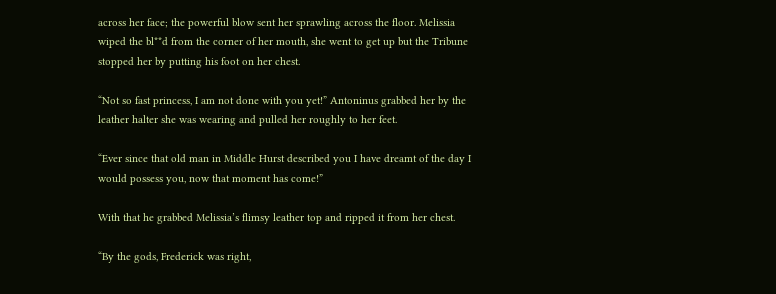across her face; the powerful blow sent her sprawling across the floor. Melissia wiped the bl**d from the corner of her mouth, she went to get up but the Tribune stopped her by putting his foot on her chest.

“Not so fast princess, I am not done with you yet!” Antoninus grabbed her by the leather halter she was wearing and pulled her roughly to her feet.

“Ever since that old man in Middle Hurst described you I have dreamt of the day I would possess you, now that moment has come!”

With that he grabbed Melissia’s flimsy leather top and ripped it from her chest.

“By the gods, Frederick was right,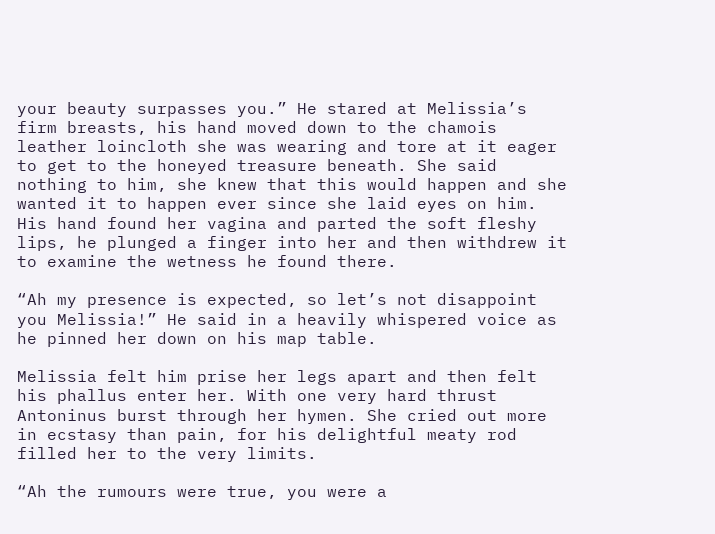your beauty surpasses you.” He stared at Melissia’s firm breasts, his hand moved down to the chamois leather loincloth she was wearing and tore at it eager to get to the honeyed treasure beneath. She said nothing to him, she knew that this would happen and she wanted it to happen ever since she laid eyes on him. His hand found her vagina and parted the soft fleshy lips, he plunged a finger into her and then withdrew it to examine the wetness he found there.

“Ah my presence is expected, so let’s not disappoint you Melissia!” He said in a heavily whispered voice as he pinned her down on his map table.

Melissia felt him prise her legs apart and then felt his phallus enter her. With one very hard thrust Antoninus burst through her hymen. She cried out more in ecstasy than pain, for his delightful meaty rod filled her to the very limits.

“Ah the rumours were true, you were a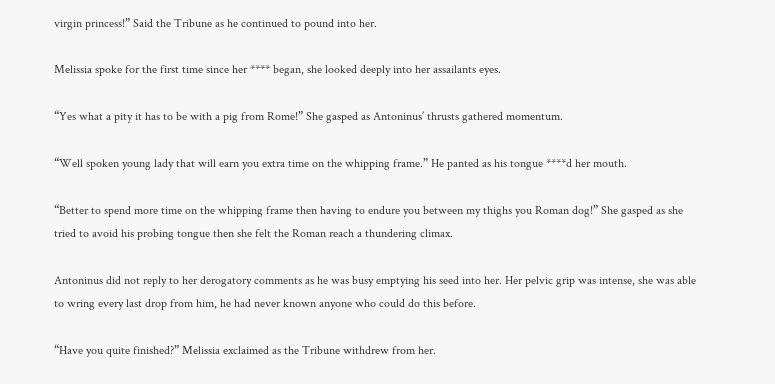virgin princess!” Said the Tribune as he continued to pound into her.

Melissia spoke for the first time since her **** began, she looked deeply into her assailants eyes.

“Yes what a pity it has to be with a pig from Rome!” She gasped as Antoninus’ thrusts gathered momentum.

“Well spoken young lady that will earn you extra time on the whipping frame.” He panted as his tongue ****d her mouth.

“Better to spend more time on the whipping frame then having to endure you between my thighs you Roman dog!” She gasped as she tried to avoid his probing tongue then she felt the Roman reach a thundering climax.

Antoninus did not reply to her derogatory comments as he was busy emptying his seed into her. Her pelvic grip was intense, she was able to wring every last drop from him, he had never known anyone who could do this before.

“Have you quite finished?” Melissia exclaimed as the Tribune withdrew from her.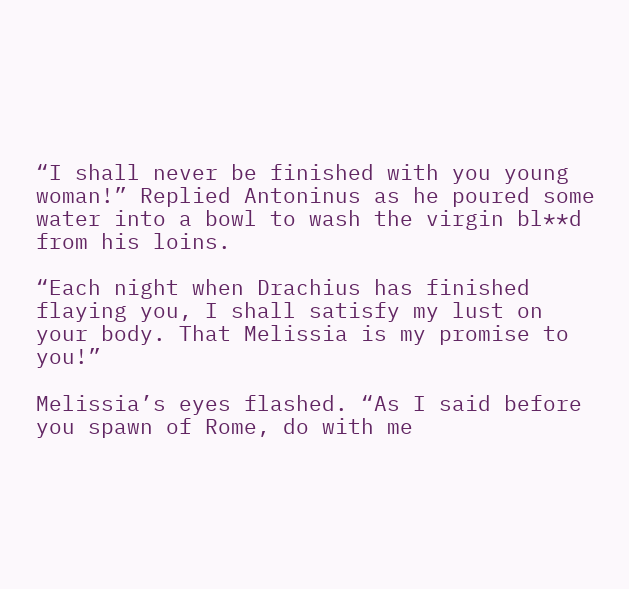“I shall never be finished with you young woman!” Replied Antoninus as he poured some water into a bowl to wash the virgin bl**d from his loins.

“Each night when Drachius has finished flaying you, I shall satisfy my lust on your body. That Melissia is my promise to you!”

Melissia’s eyes flashed. “As I said before you spawn of Rome, do with me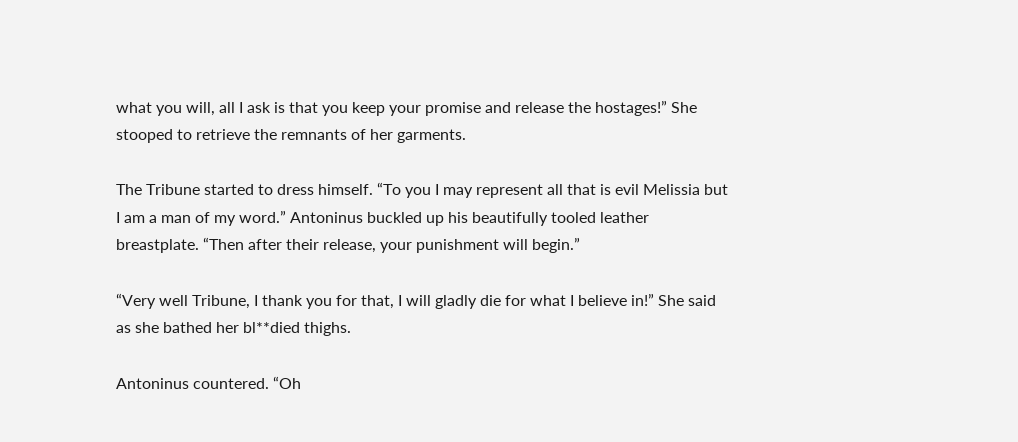what you will, all I ask is that you keep your promise and release the hostages!” She stooped to retrieve the remnants of her garments.

The Tribune started to dress himself. “To you I may represent all that is evil Melissia but I am a man of my word.” Antoninus buckled up his beautifully tooled leather breastplate. “Then after their release, your punishment will begin.”

“Very well Tribune, I thank you for that, I will gladly die for what I believe in!” She said as she bathed her bl**died thighs.

Antoninus countered. “Oh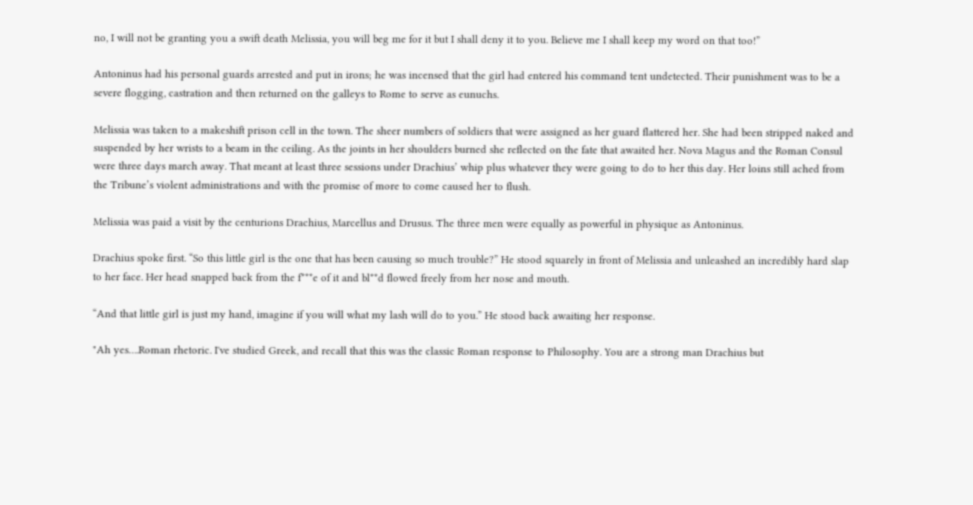no, I will not be granting you a swift death Melissia, you will beg me for it but I shall deny it to you. Believe me I shall keep my word on that too!”

Antoninus had his personal guards arrested and put in irons; he was incensed that the girl had entered his command tent undetected. Their punishment was to be a severe flogging, castration and then returned on the galleys to Rome to serve as eunuchs.

Melissia was taken to a makeshift prison cell in the town. The sheer numbers of soldiers that were assigned as her guard flattered her. She had been stripped naked and suspended by her wrists to a beam in the ceiling. As the joints in her shoulders burned she reflected on the fate that awaited her. Nova Magus and the Roman Consul were three days march away. That meant at least three sessions under Drachius’ whip plus whatever they were going to do to her this day. Her loins still ached from the Tribune’s violent administrations and with the promise of more to come caused her to flush.

Melissia was paid a visit by the centurions Drachius, Marcellus and Drusus. The three men were equally as powerful in physique as Antoninus.

Drachius spoke first. “So this little girl is the one that has been causing so much trouble?” He stood squarely in front of Melissia and unleashed an incredibly hard slap to her face. Her head snapped back from the f***e of it and bl**d flowed freely from her nose and mouth.

“And that little girl is just my hand, imagine if you will what my lash will do to you.” He stood back awaiting her response.

"Ah yes….Roman rhetoric. I've studied Greek, and recall that this was the classic Roman response to Philosophy. You are a strong man Drachius but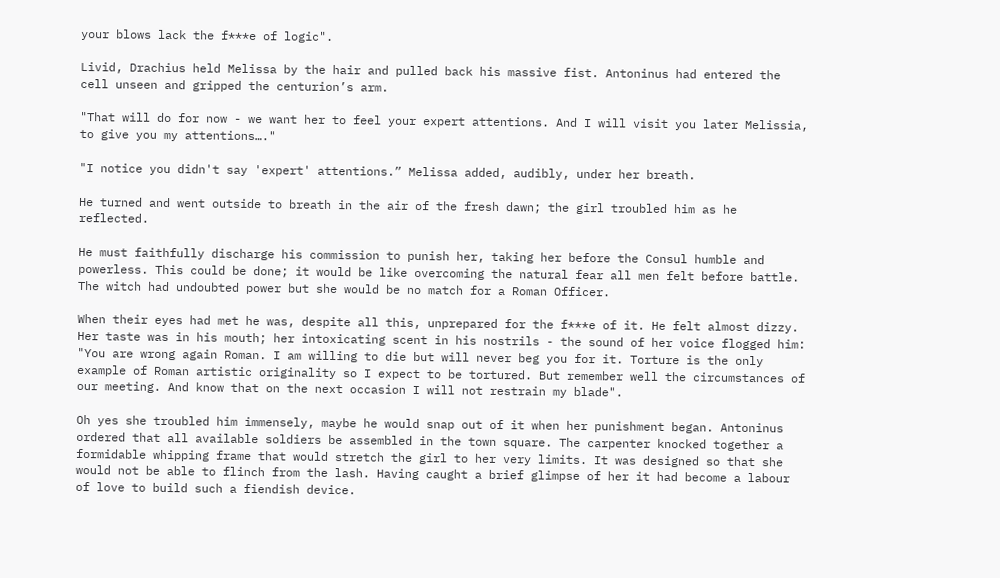your blows lack the f***e of logic".

Livid, Drachius held Melissa by the hair and pulled back his massive fist. Antoninus had entered the cell unseen and gripped the centurion’s arm.

"That will do for now - we want her to feel your expert attentions. And I will visit you later Melissia, to give you my attentions…."

"I notice you didn't say 'expert' attentions.” Melissa added, audibly, under her breath.

He turned and went outside to breath in the air of the fresh dawn; the girl troubled him as he reflected.

He must faithfully discharge his commission to punish her, taking her before the Consul humble and powerless. This could be done; it would be like overcoming the natural fear all men felt before battle. The witch had undoubted power but she would be no match for a Roman Officer.

When their eyes had met he was, despite all this, unprepared for the f***e of it. He felt almost dizzy. Her taste was in his mouth; her intoxicating scent in his nostrils - the sound of her voice flogged him: "You are wrong again Roman. I am willing to die but will never beg you for it. Torture is the only example of Roman artistic originality so I expect to be tortured. But remember well the circumstances of our meeting. And know that on the next occasion I will not restrain my blade".

Oh yes she troubled him immensely, maybe he would snap out of it when her punishment began. Antoninus ordered that all available soldiers be assembled in the town square. The carpenter knocked together a formidable whipping frame that would stretch the girl to her very limits. It was designed so that she would not be able to flinch from the lash. Having caught a brief glimpse of her it had become a labour of love to build such a fiendish device.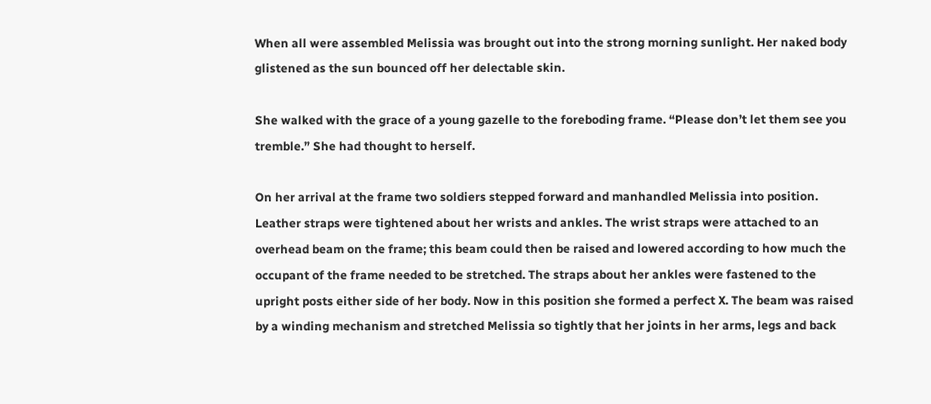When all were assembled Melissia was brought out into the strong morning sunlight. Her naked body glistened as the sun bounced off her delectable skin.

She walked with the grace of a young gazelle to the foreboding frame. “Please don’t let them see you tremble.” She had thought to herself.

On her arrival at the frame two soldiers stepped forward and manhandled Melissia into position. Leather straps were tightened about her wrists and ankles. The wrist straps were attached to an overhead beam on the frame; this beam could then be raised and lowered according to how much the occupant of the frame needed to be stretched. The straps about her ankles were fastened to the upright posts either side of her body. Now in this position she formed a perfect X. The beam was raised by a winding mechanism and stretched Melissia so tightly that her joints in her arms, legs and back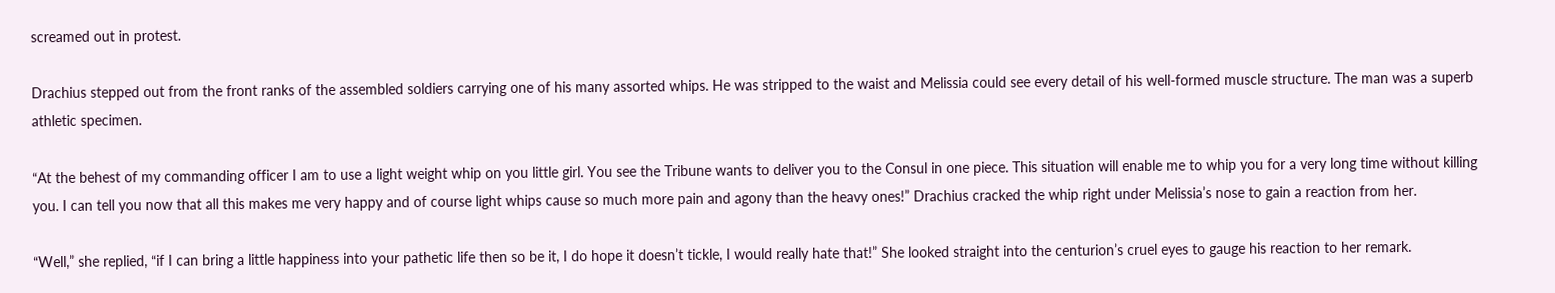screamed out in protest.

Drachius stepped out from the front ranks of the assembled soldiers carrying one of his many assorted whips. He was stripped to the waist and Melissia could see every detail of his well-formed muscle structure. The man was a superb athletic specimen.

“At the behest of my commanding officer I am to use a light weight whip on you little girl. You see the Tribune wants to deliver you to the Consul in one piece. This situation will enable me to whip you for a very long time without killing you. I can tell you now that all this makes me very happy and of course light whips cause so much more pain and agony than the heavy ones!” Drachius cracked the whip right under Melissia’s nose to gain a reaction from her.

“Well,” she replied, “if I can bring a little happiness into your pathetic life then so be it, I do hope it doesn’t tickle, I would really hate that!” She looked straight into the centurion’s cruel eyes to gauge his reaction to her remark.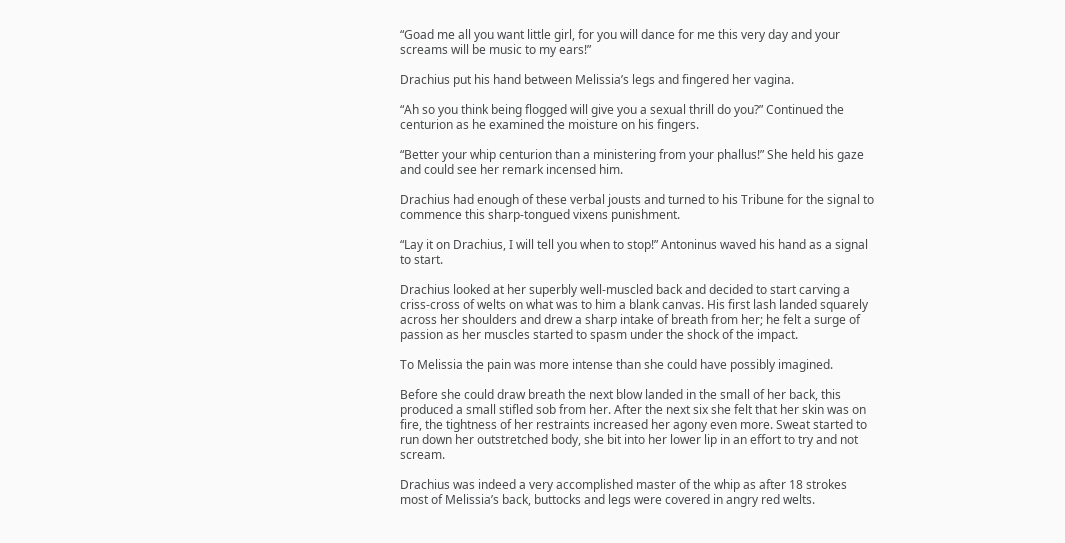“Goad me all you want little girl, for you will dance for me this very day and your screams will be music to my ears!”

Drachius put his hand between Melissia’s legs and fingered her vagina.

“Ah so you think being flogged will give you a sexual thrill do you?” Continued the centurion as he examined the moisture on his fingers.

“Better your whip centurion than a ministering from your phallus!” She held his gaze and could see her remark incensed him.

Drachius had enough of these verbal jousts and turned to his Tribune for the signal to commence this sharp-tongued vixens punishment.

“Lay it on Drachius, I will tell you when to stop!” Antoninus waved his hand as a signal to start.

Drachius looked at her superbly well-muscled back and decided to start carving a criss-cross of welts on what was to him a blank canvas. His first lash landed squarely across her shoulders and drew a sharp intake of breath from her; he felt a surge of passion as her muscles started to spasm under the shock of the impact.

To Melissia the pain was more intense than she could have possibly imagined.

Before she could draw breath the next blow landed in the small of her back, this produced a small stifled sob from her. After the next six she felt that her skin was on fire, the tightness of her restraints increased her agony even more. Sweat started to run down her outstretched body, she bit into her lower lip in an effort to try and not scream.

Drachius was indeed a very accomplished master of the whip as after 18 strokes most of Melissia’s back, buttocks and legs were covered in angry red welts.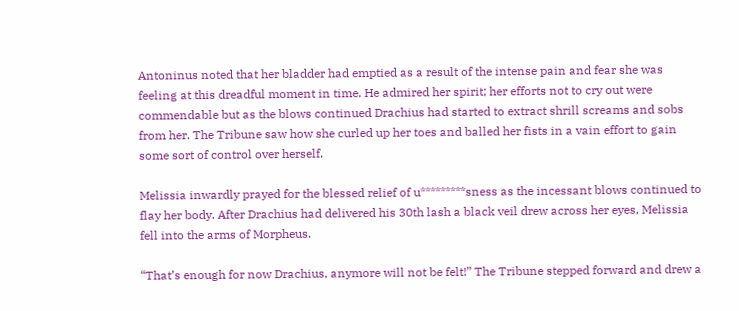Antoninus noted that her bladder had emptied as a result of the intense pain and fear she was feeling at this dreadful moment in time. He admired her spirit; her efforts not to cry out were commendable but as the blows continued Drachius had started to extract shrill screams and sobs from her. The Tribune saw how she curled up her toes and balled her fists in a vain effort to gain some sort of control over herself.

Melissia inwardly prayed for the blessed relief of u*********sness as the incessant blows continued to flay her body. After Drachius had delivered his 30th lash a black veil drew across her eyes, Melissia fell into the arms of Morpheus.

“That’s enough for now Drachius, anymore will not be felt!” The Tribune stepped forward and drew a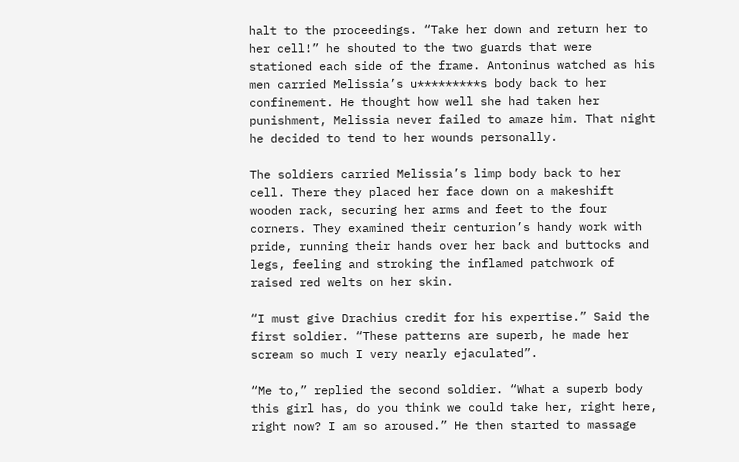halt to the proceedings. “Take her down and return her to her cell!” he shouted to the two guards that were stationed each side of the frame. Antoninus watched as his men carried Melissia’s u*********s body back to her confinement. He thought how well she had taken her punishment, Melissia never failed to amaze him. That night he decided to tend to her wounds personally.

The soldiers carried Melissia’s limp body back to her cell. There they placed her face down on a makeshift wooden rack, securing her arms and feet to the four corners. They examined their centurion’s handy work with pride, running their hands over her back and buttocks and legs, feeling and stroking the inflamed patchwork of raised red welts on her skin.

“I must give Drachius credit for his expertise.” Said the first soldier. “These patterns are superb, he made her scream so much I very nearly ejaculated”.

“Me to,” replied the second soldier. “What a superb body this girl has, do you think we could take her, right here, right now? I am so aroused.” He then started to massage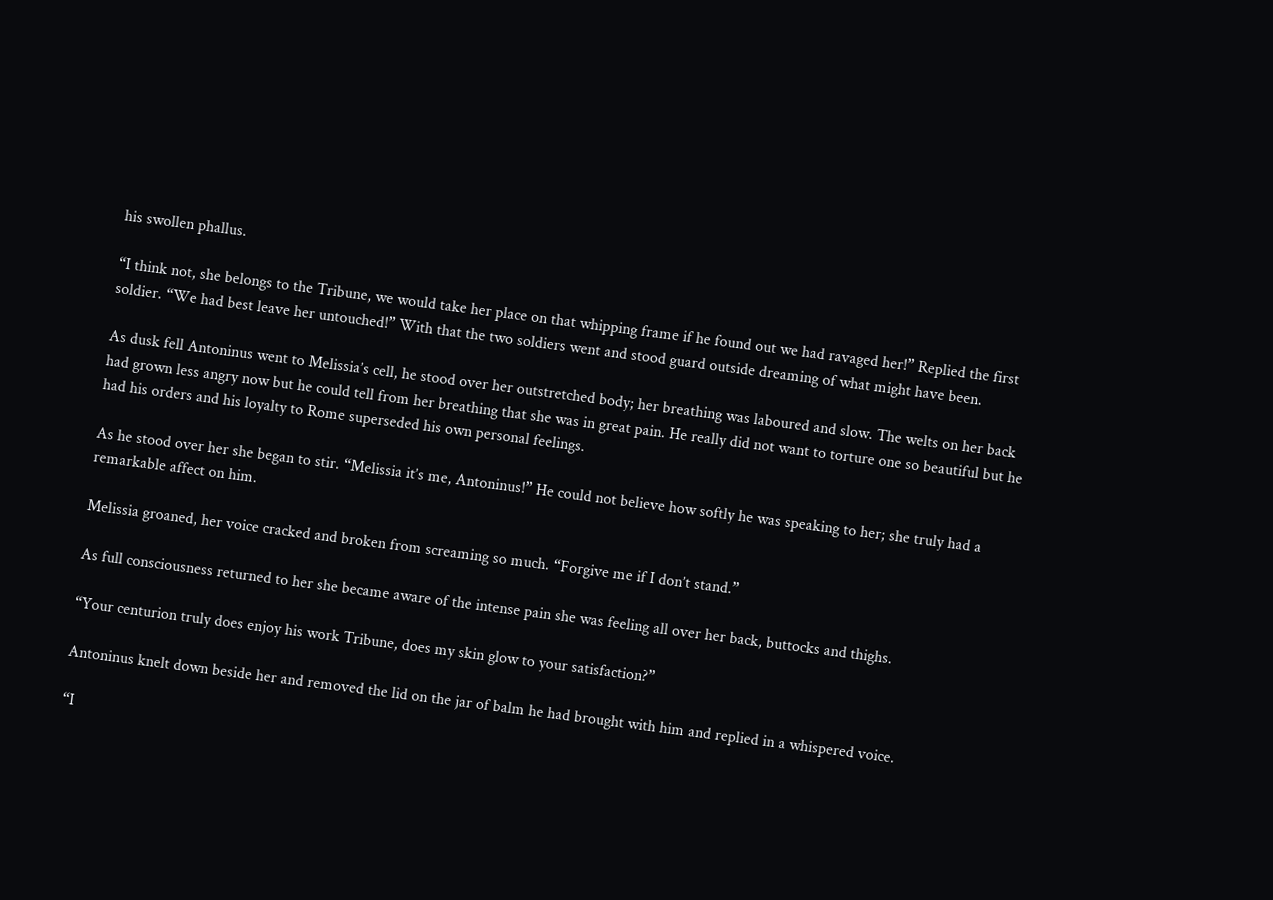his swollen phallus.

“I think not, she belongs to the Tribune, we would take her place on that whipping frame if he found out we had ravaged her!” Replied the first soldier. “We had best leave her untouched!” With that the two soldiers went and stood guard outside dreaming of what might have been.

As dusk fell Antoninus went to Melissia’s cell, he stood over her outstretched body; her breathing was laboured and slow. The welts on her back had grown less angry now but he could tell from her breathing that she was in great pain. He really did not want to torture one so beautiful but he had his orders and his loyalty to Rome superseded his own personal feelings.

As he stood over her she began to stir. “Melissia it’s me, Antoninus!” He could not believe how softly he was speaking to her; she truly had a remarkable affect on him.

Melissia groaned, her voice cracked and broken from screaming so much. “Forgive me if I don’t stand.”

As full consciousness returned to her she became aware of the intense pain she was feeling all over her back, buttocks and thighs.

“Your centurion truly does enjoy his work Tribune, does my skin glow to your satisfaction?”

Antoninus knelt down beside her and removed the lid on the jar of balm he had brought with him and replied in a whispered voice.

“I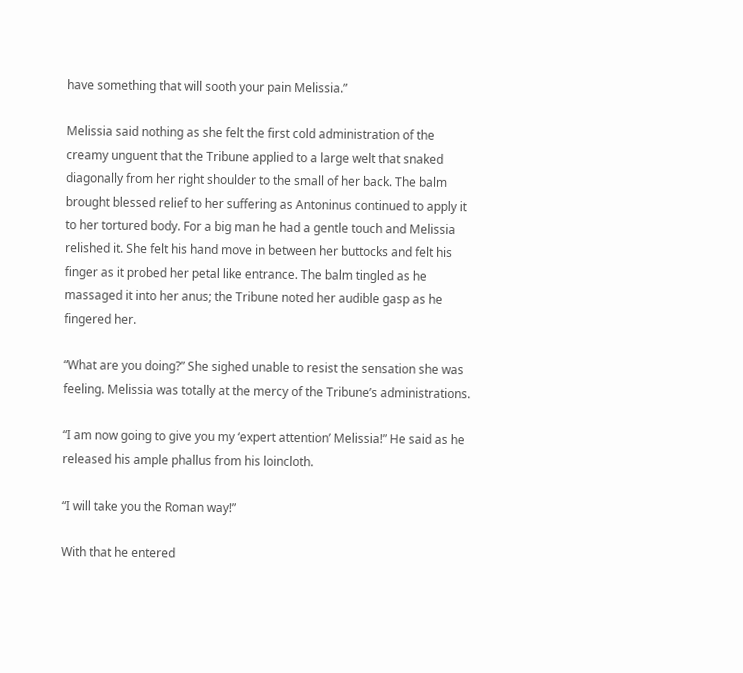have something that will sooth your pain Melissia.”

Melissia said nothing as she felt the first cold administration of the creamy unguent that the Tribune applied to a large welt that snaked diagonally from her right shoulder to the small of her back. The balm brought blessed relief to her suffering as Antoninus continued to apply it to her tortured body. For a big man he had a gentle touch and Melissia relished it. She felt his hand move in between her buttocks and felt his finger as it probed her petal like entrance. The balm tingled as he massaged it into her anus; the Tribune noted her audible gasp as he fingered her.

“What are you doing?” She sighed unable to resist the sensation she was feeling. Melissia was totally at the mercy of the Tribune’s administrations.

“I am now going to give you my ‘expert attention’ Melissia!” He said as he released his ample phallus from his loincloth.

“I will take you the Roman way!”

With that he entered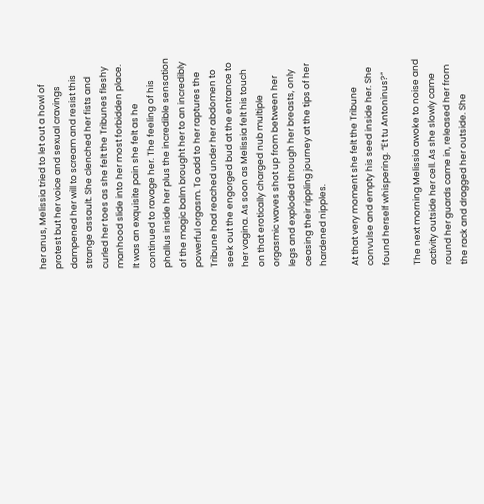her anus, Melissia tried to let out a howl of protest but her voice and sexual cravings dampened her will to scream and resist this strange assault. She clenched her fists and curled her toes as she felt the Tribunes fleshy manhood slide into her most forbidden place. It was an exquisite pain she felt as he continued to ravage her. The feeling of his phallus inside her plus the incredible sensation of the magic balm brought her to an incredibly powerful orgasm. To add to her raptures the Tribune had reached under her abdomen to seek out the engorged bud at the entrance to her vagina. As soon as Melissia felt his touch on that erotically charged nub multiple orgasmic waves shot up from between her legs and exploded through her breasts, only ceasing their rippling journey at the tips of her hardened nipples.

At that very moment she felt the Tribune convulse and empty his seed inside her. She found herself whispering. “Et tu Antoninus?”

The next morning Melissia awoke to noise and activity outside her cell. As she slowly came round her guards came in, released her from the rack and dragged her outside. She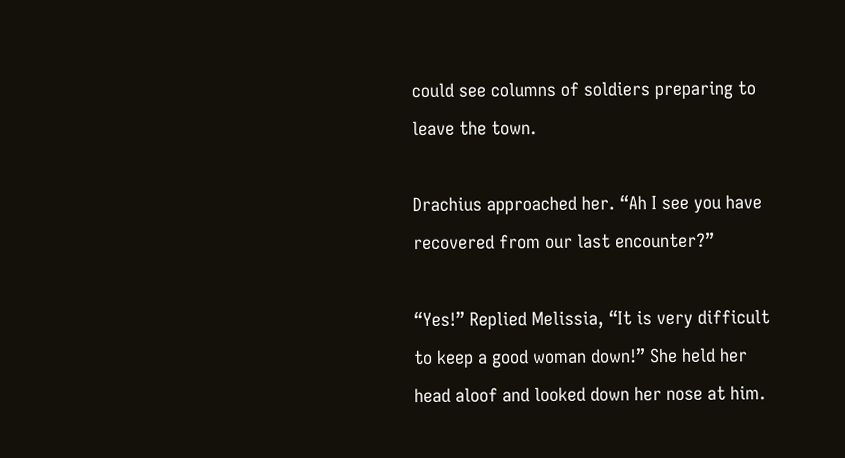could see columns of soldiers preparing to leave the town.

Drachius approached her. “Ah I see you have recovered from our last encounter?”

“Yes!” Replied Melissia, “It is very difficult to keep a good woman down!” She held her head aloof and looked down her nose at him.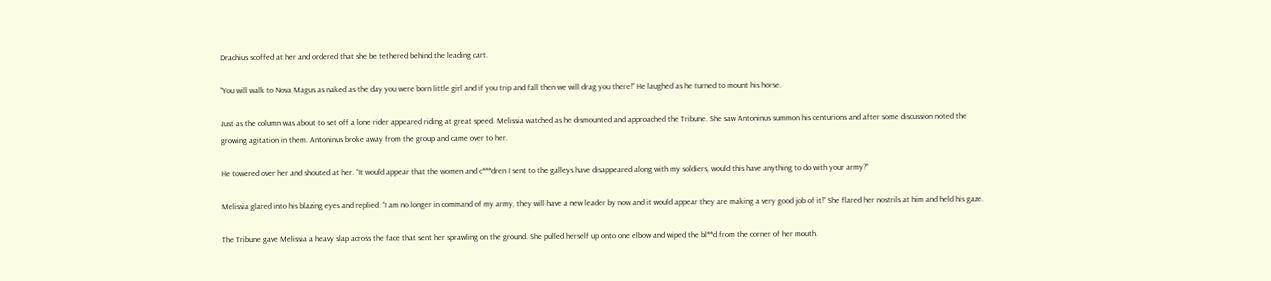Drachius scoffed at her and ordered that she be tethered behind the leading cart.

“You will walk to Nova Magus as naked as the day you were born little girl and if you trip and fall then we will drag you there!” He laughed as he turned to mount his horse.

Just as the column was about to set off a lone rider appeared riding at great speed. Melissia watched as he dismounted and approached the Tribune. She saw Antoninus summon his centurions and after some discussion noted the growing agitation in them. Antoninus broke away from the group and came over to her.

He towered over her and shouted at her. “It would appear that the women and c***dren I sent to the galleys have disappeared along with my soldiers, would this have anything to do with your army?”

Melissia glared into his blazing eyes and replied. “I am no longer in command of my army, they will have a new leader by now and it would appear they are making a very good job of it!” She flared her nostrils at him and held his gaze.

The Tribune gave Melissia a heavy slap across the face that sent her sprawling on the ground. She pulled herself up onto one elbow and wiped the bl**d from the corner of her mouth.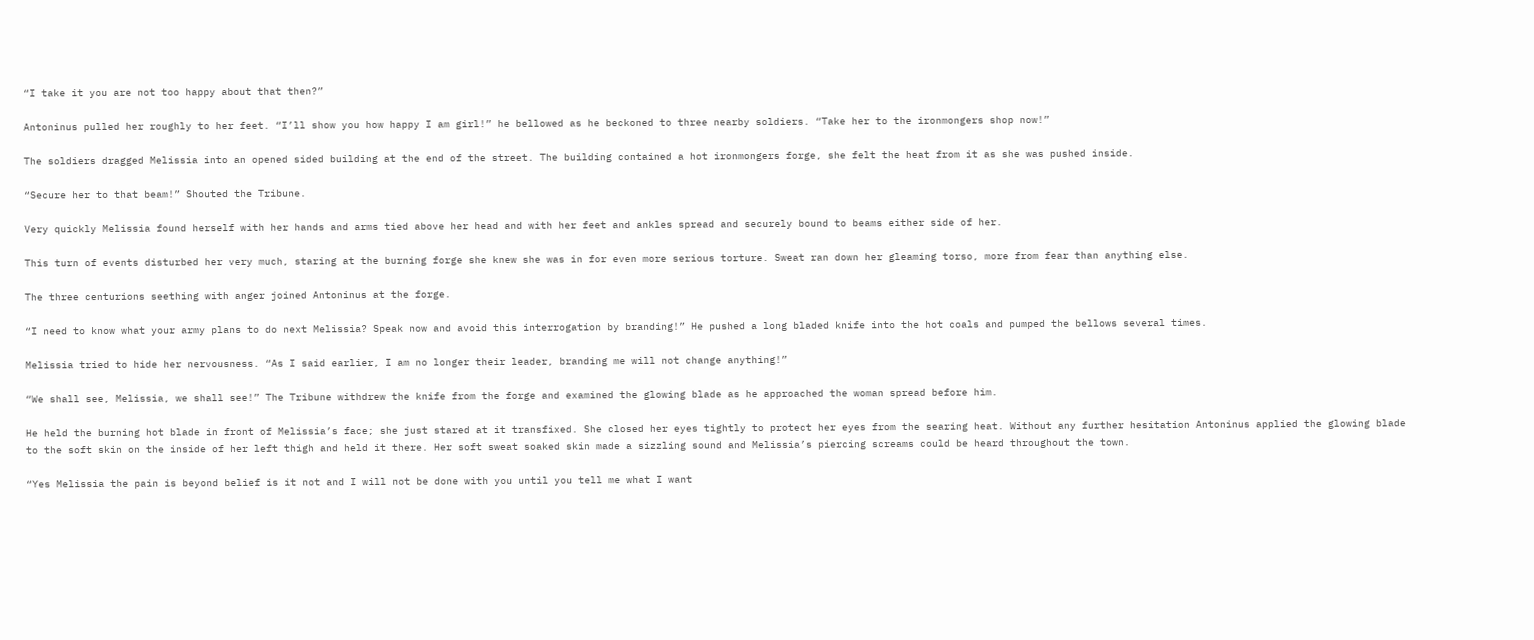“I take it you are not too happy about that then?”

Antoninus pulled her roughly to her feet. “I’ll show you how happy I am girl!” he bellowed as he beckoned to three nearby soldiers. “Take her to the ironmongers shop now!”

The soldiers dragged Melissia into an opened sided building at the end of the street. The building contained a hot ironmongers forge, she felt the heat from it as she was pushed inside.

“Secure her to that beam!” Shouted the Tribune.

Very quickly Melissia found herself with her hands and arms tied above her head and with her feet and ankles spread and securely bound to beams either side of her.

This turn of events disturbed her very much, staring at the burning forge she knew she was in for even more serious torture. Sweat ran down her gleaming torso, more from fear than anything else.

The three centurions seething with anger joined Antoninus at the forge.

“I need to know what your army plans to do next Melissia? Speak now and avoid this interrogation by branding!” He pushed a long bladed knife into the hot coals and pumped the bellows several times.

Melissia tried to hide her nervousness. “As I said earlier, I am no longer their leader, branding me will not change anything!”

“We shall see, Melissia, we shall see!” The Tribune withdrew the knife from the forge and examined the glowing blade as he approached the woman spread before him.

He held the burning hot blade in front of Melissia’s face; she just stared at it transfixed. She closed her eyes tightly to protect her eyes from the searing heat. Without any further hesitation Antoninus applied the glowing blade to the soft skin on the inside of her left thigh and held it there. Her soft sweat soaked skin made a sizzling sound and Melissia’s piercing screams could be heard throughout the town.

“Yes Melissia the pain is beyond belief is it not and I will not be done with you until you tell me what I want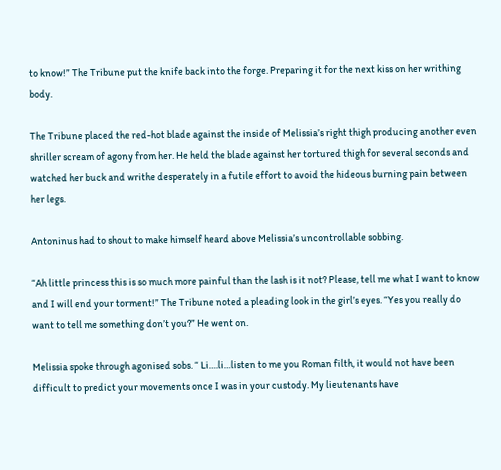to know!” The Tribune put the knife back into the forge. Preparing it for the next kiss on her writhing body.

The Tribune placed the red-hot blade against the inside of Melissia’s right thigh producing another even shriller scream of agony from her. He held the blade against her tortured thigh for several seconds and watched her buck and writhe desperately in a futile effort to avoid the hideous burning pain between her legs.

Antoninus had to shout to make himself heard above Melissia’s uncontrollable sobbing.

“Ah little princess this is so much more painful than the lash is it not? Please, tell me what I want to know and I will end your torment!” The Tribune noted a pleading look in the girl’s eyes. “Yes you really do want to tell me something don’t you?” He went on.

Melissia spoke through agonised sobs. “ Li….li…listen to me you Roman filth, it would not have been difficult to predict your movements once I was in your custody. My lieutenants have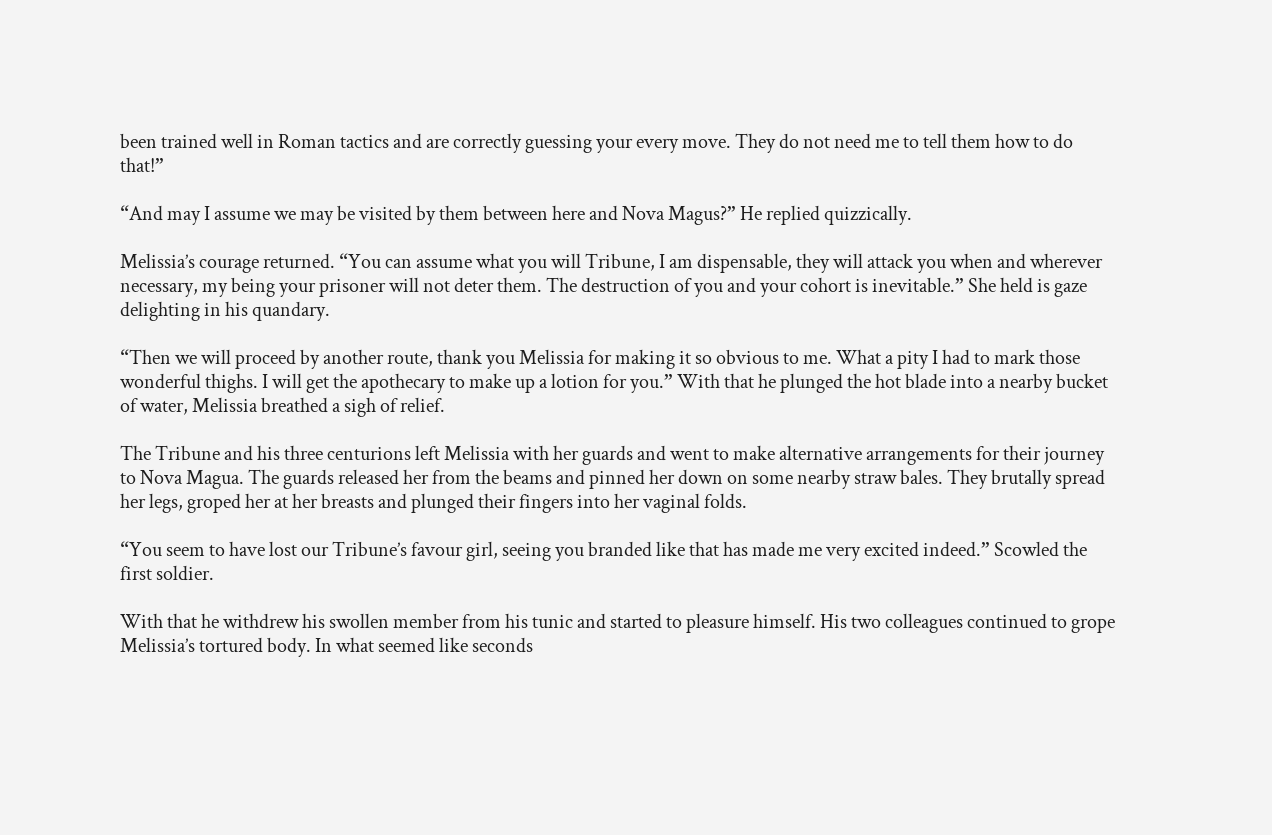been trained well in Roman tactics and are correctly guessing your every move. They do not need me to tell them how to do that!”

“And may I assume we may be visited by them between here and Nova Magus?” He replied quizzically.

Melissia’s courage returned. “You can assume what you will Tribune, I am dispensable, they will attack you when and wherever necessary, my being your prisoner will not deter them. The destruction of you and your cohort is inevitable.” She held is gaze delighting in his quandary.

“Then we will proceed by another route, thank you Melissia for making it so obvious to me. What a pity I had to mark those wonderful thighs. I will get the apothecary to make up a lotion for you.” With that he plunged the hot blade into a nearby bucket of water, Melissia breathed a sigh of relief.

The Tribune and his three centurions left Melissia with her guards and went to make alternative arrangements for their journey to Nova Magua. The guards released her from the beams and pinned her down on some nearby straw bales. They brutally spread her legs, groped her at her breasts and plunged their fingers into her vaginal folds.

“You seem to have lost our Tribune’s favour girl, seeing you branded like that has made me very excited indeed.” Scowled the first soldier.

With that he withdrew his swollen member from his tunic and started to pleasure himself. His two colleagues continued to grope Melissia’s tortured body. In what seemed like seconds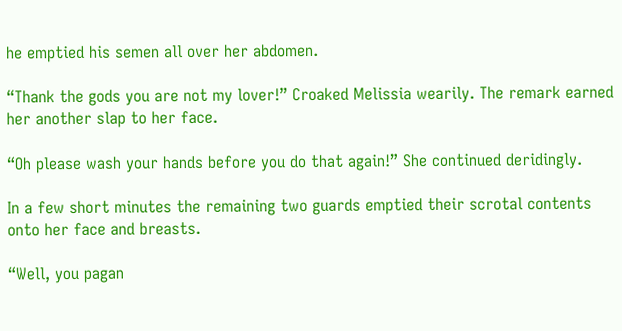he emptied his semen all over her abdomen.

“Thank the gods you are not my lover!” Croaked Melissia wearily. The remark earned her another slap to her face.

“Oh please wash your hands before you do that again!” She continued deridingly.

In a few short minutes the remaining two guards emptied their scrotal contents onto her face and breasts.

“Well, you pagan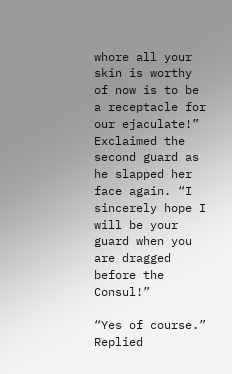whore all your skin is worthy of now is to be a receptacle for our ejaculate!” Exclaimed the second guard as he slapped her face again. “I sincerely hope I will be your guard when you are dragged before the Consul!”

“Yes of course.” Replied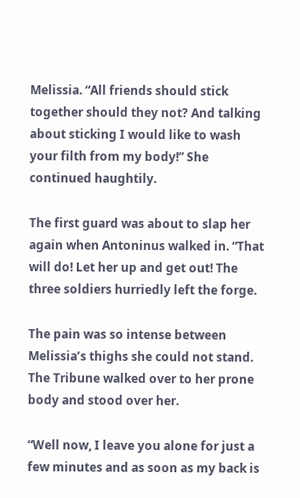Melissia. “All friends should stick together should they not? And talking about sticking I would like to wash your filth from my body!” She continued haughtily.

The first guard was about to slap her again when Antoninus walked in. “That will do! Let her up and get out! The three soldiers hurriedly left the forge.

The pain was so intense between Melissia’s thighs she could not stand. The Tribune walked over to her prone body and stood over her.

“Well now, I leave you alone for just a few minutes and as soon as my back is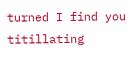turned I find you titillating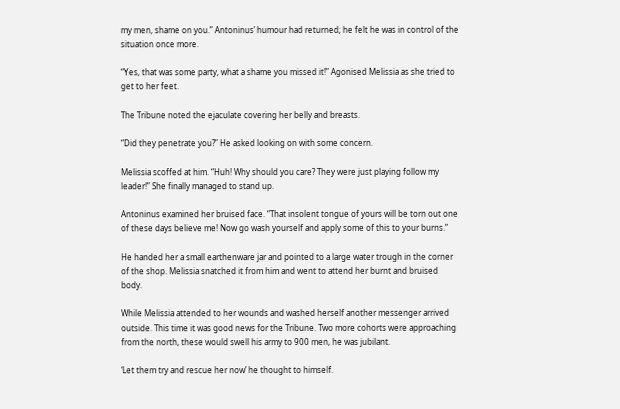my men, shame on you.” Antoninus’ humour had returned; he felt he was in control of the situation once more.

“Yes, that was some party, what a shame you missed it!” Agonised Melissia as she tried to get to her feet.

The Tribune noted the ejaculate covering her belly and breasts.

“Did they penetrate you?” He asked looking on with some concern.

Melissia scoffed at him. “Huh! Why should you care? They were just playing follow my leader!” She finally managed to stand up.

Antoninus examined her bruised face. “That insolent tongue of yours will be torn out one of these days believe me! Now go wash yourself and apply some of this to your burns.”

He handed her a small earthenware jar and pointed to a large water trough in the corner of the shop. Melissia snatched it from him and went to attend her burnt and bruised body.

While Melissia attended to her wounds and washed herself another messenger arrived outside. This time it was good news for the Tribune. Two more cohorts were approaching from the north, these would swell his army to 900 men, he was jubilant.

‘Let them try and rescue her now’ he thought to himself.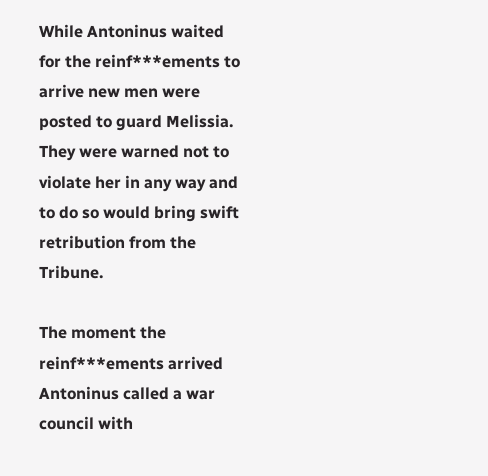While Antoninus waited for the reinf***ements to arrive new men were posted to guard Melissia. They were warned not to violate her in any way and to do so would bring swift retribution from the Tribune.

The moment the reinf***ements arrived Antoninus called a war council with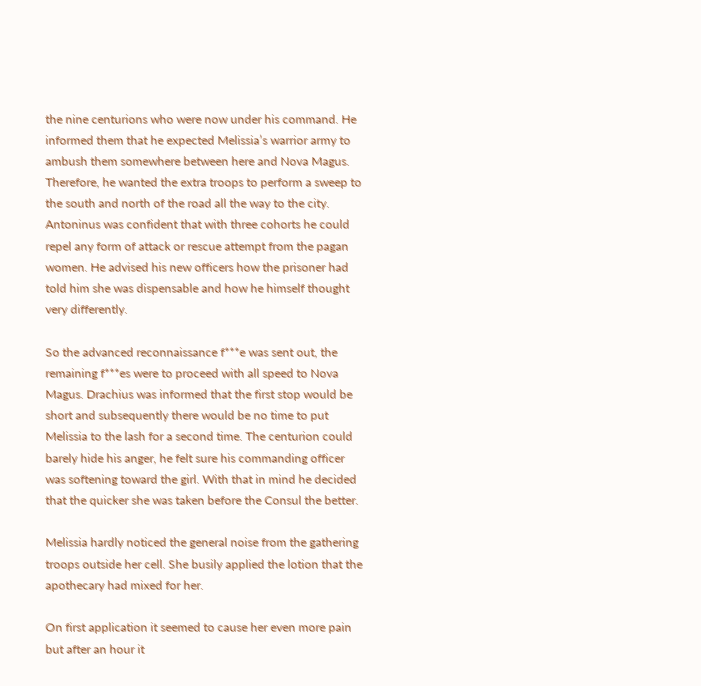the nine centurions who were now under his command. He informed them that he expected Melissia’s warrior army to ambush them somewhere between here and Nova Magus. Therefore, he wanted the extra troops to perform a sweep to the south and north of the road all the way to the city. Antoninus was confident that with three cohorts he could repel any form of attack or rescue attempt from the pagan women. He advised his new officers how the prisoner had told him she was dispensable and how he himself thought very differently.

So the advanced reconnaissance f***e was sent out, the remaining f***es were to proceed with all speed to Nova Magus. Drachius was informed that the first stop would be short and subsequently there would be no time to put Melissia to the lash for a second time. The centurion could barely hide his anger, he felt sure his commanding officer was softening toward the girl. With that in mind he decided that the quicker she was taken before the Consul the better.

Melissia hardly noticed the general noise from the gathering troops outside her cell. She busily applied the lotion that the apothecary had mixed for her.

On first application it seemed to cause her even more pain but after an hour it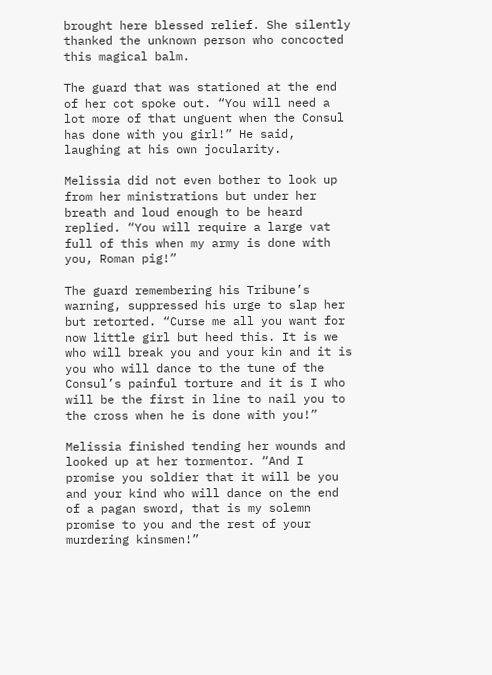brought here blessed relief. She silently thanked the unknown person who concocted this magical balm.

The guard that was stationed at the end of her cot spoke out. “You will need a lot more of that unguent when the Consul has done with you girl!” He said, laughing at his own jocularity.

Melissia did not even bother to look up from her ministrations but under her breath and loud enough to be heard replied. “You will require a large vat full of this when my army is done with you, Roman pig!”

The guard remembering his Tribune’s warning, suppressed his urge to slap her but retorted. “Curse me all you want for now little girl but heed this. It is we who will break you and your kin and it is you who will dance to the tune of the Consul’s painful torture and it is I who will be the first in line to nail you to the cross when he is done with you!”

Melissia finished tending her wounds and looked up at her tormentor. “And I promise you soldier that it will be you and your kind who will dance on the end of a pagan sword, that is my solemn promise to you and the rest of your murdering kinsmen!”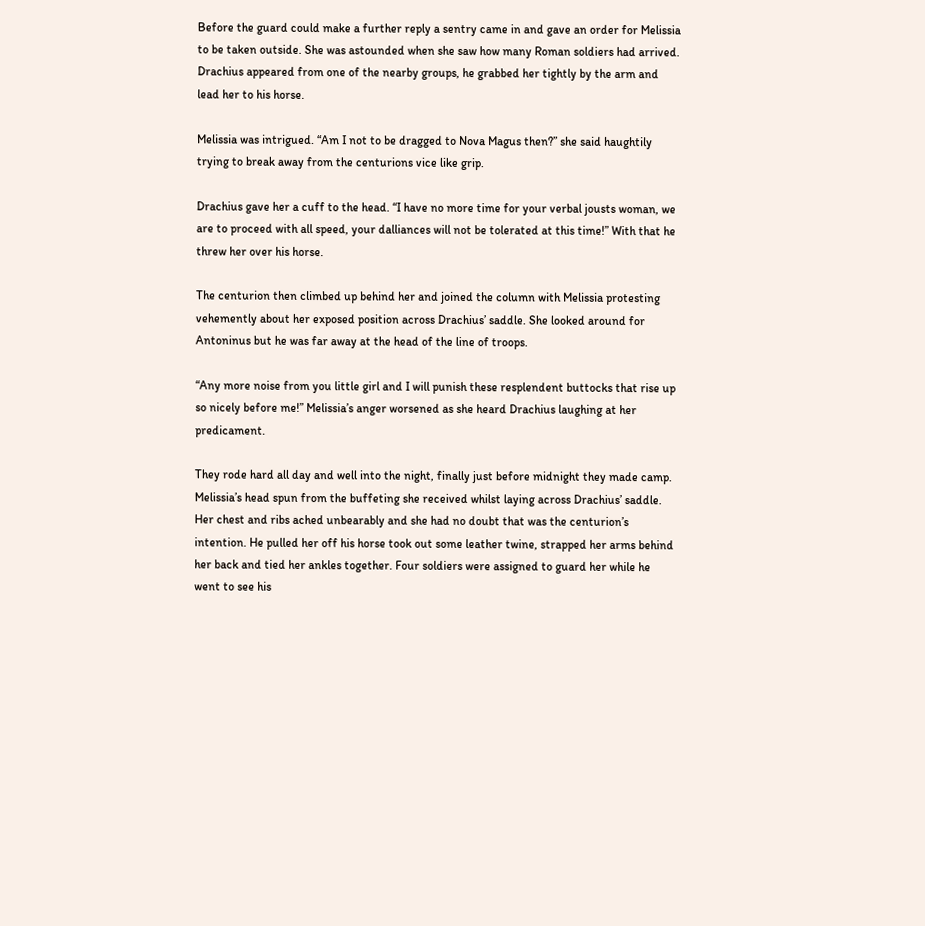Before the guard could make a further reply a sentry came in and gave an order for Melissia to be taken outside. She was astounded when she saw how many Roman soldiers had arrived. Drachius appeared from one of the nearby groups, he grabbed her tightly by the arm and lead her to his horse.

Melissia was intrigued. “Am I not to be dragged to Nova Magus then?” she said haughtily trying to break away from the centurions vice like grip.

Drachius gave her a cuff to the head. “I have no more time for your verbal jousts woman, we are to proceed with all speed, your dalliances will not be tolerated at this time!” With that he threw her over his horse.

The centurion then climbed up behind her and joined the column with Melissia protesting vehemently about her exposed position across Drachius’ saddle. She looked around for Antoninus but he was far away at the head of the line of troops.

“Any more noise from you little girl and I will punish these resplendent buttocks that rise up so nicely before me!” Melissia’s anger worsened as she heard Drachius laughing at her predicament.

They rode hard all day and well into the night, finally just before midnight they made camp. Melissia’s head spun from the buffeting she received whilst laying across Drachius’ saddle. Her chest and ribs ached unbearably and she had no doubt that was the centurion’s intention. He pulled her off his horse took out some leather twine, strapped her arms behind her back and tied her ankles together. Four soldiers were assigned to guard her while he went to see his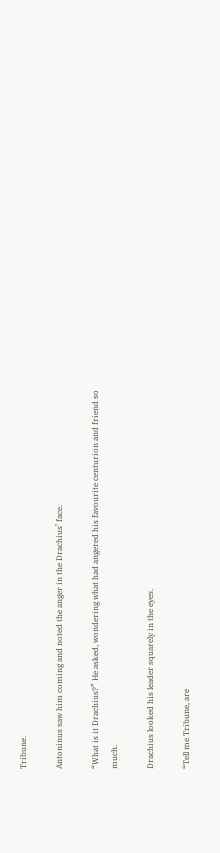Tribune.

Antoninus saw him coming and noted the anger in the Drachius’ face.

“What is it Drachius?” He asked, wondering what had angered his favourite centurion and friend so much.

Drachius looked his leader squarely in the eyes.

“Tell me Tribune, are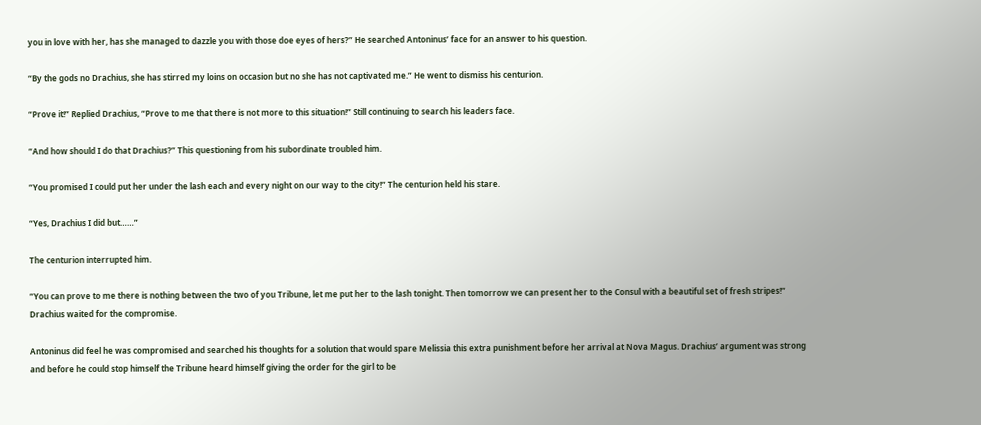you in love with her, has she managed to dazzle you with those doe eyes of hers?” He searched Antoninus’ face for an answer to his question.

“By the gods no Drachius, she has stirred my loins on occasion but no she has not captivated me.” He went to dismiss his centurion.

“Prove it!” Replied Drachius, “Prove to me that there is not more to this situation!” Still continuing to search his leaders face.

“And how should I do that Drachius?” This questioning from his subordinate troubled him.

“You promised I could put her under the lash each and every night on our way to the city!” The centurion held his stare.

“Yes, Drachius I did but……”

The centurion interrupted him.

“You can prove to me there is nothing between the two of you Tribune, let me put her to the lash tonight. Then tomorrow we can present her to the Consul with a beautiful set of fresh stripes!” Drachius waited for the compromise.

Antoninus did feel he was compromised and searched his thoughts for a solution that would spare Melissia this extra punishment before her arrival at Nova Magus. Drachius’ argument was strong and before he could stop himself the Tribune heard himself giving the order for the girl to be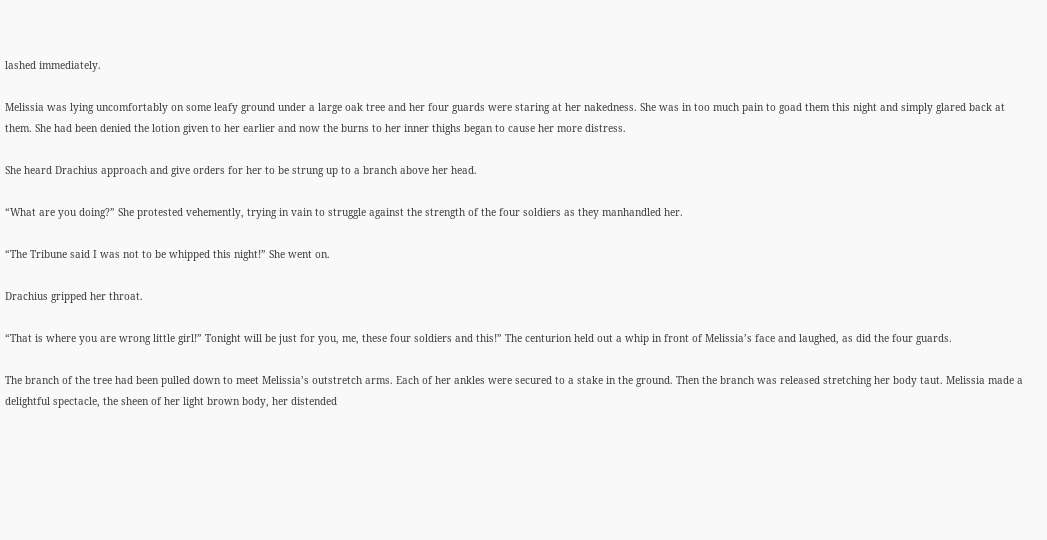lashed immediately.

Melissia was lying uncomfortably on some leafy ground under a large oak tree and her four guards were staring at her nakedness. She was in too much pain to goad them this night and simply glared back at them. She had been denied the lotion given to her earlier and now the burns to her inner thighs began to cause her more distress.

She heard Drachius approach and give orders for her to be strung up to a branch above her head.

“What are you doing?” She protested vehemently, trying in vain to struggle against the strength of the four soldiers as they manhandled her.

“The Tribune said I was not to be whipped this night!” She went on.

Drachius gripped her throat.

“That is where you are wrong little girl!” Tonight will be just for you, me, these four soldiers and this!” The centurion held out a whip in front of Melissia’s face and laughed, as did the four guards.

The branch of the tree had been pulled down to meet Melissia’s outstretch arms. Each of her ankles were secured to a stake in the ground. Then the branch was released stretching her body taut. Melissia made a delightful spectacle, the sheen of her light brown body, her distended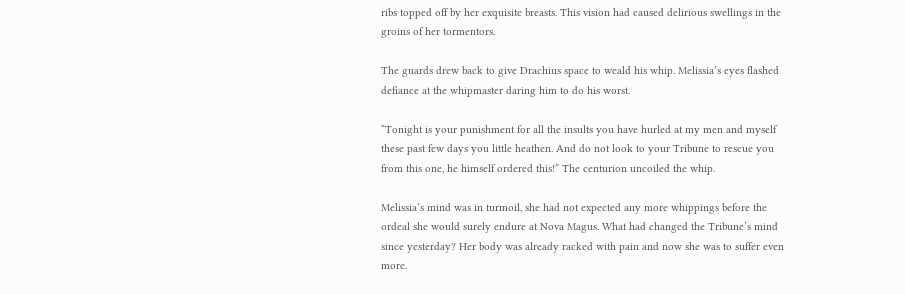ribs topped off by her exquisite breasts. This vision had caused delirious swellings in the groins of her tormentors.

The guards drew back to give Drachius space to weald his whip. Melissia’s eyes flashed defiance at the whipmaster daring him to do his worst.

“Tonight is your punishment for all the insults you have hurled at my men and myself these past few days you little heathen. And do not look to your Tribune to rescue you from this one, he himself ordered this!” The centurion uncoiled the whip.

Melissia’s mind was in turmoil, she had not expected any more whippings before the ordeal she would surely endure at Nova Magus. What had changed the Tribune’s mind since yesterday? Her body was already racked with pain and now she was to suffer even more.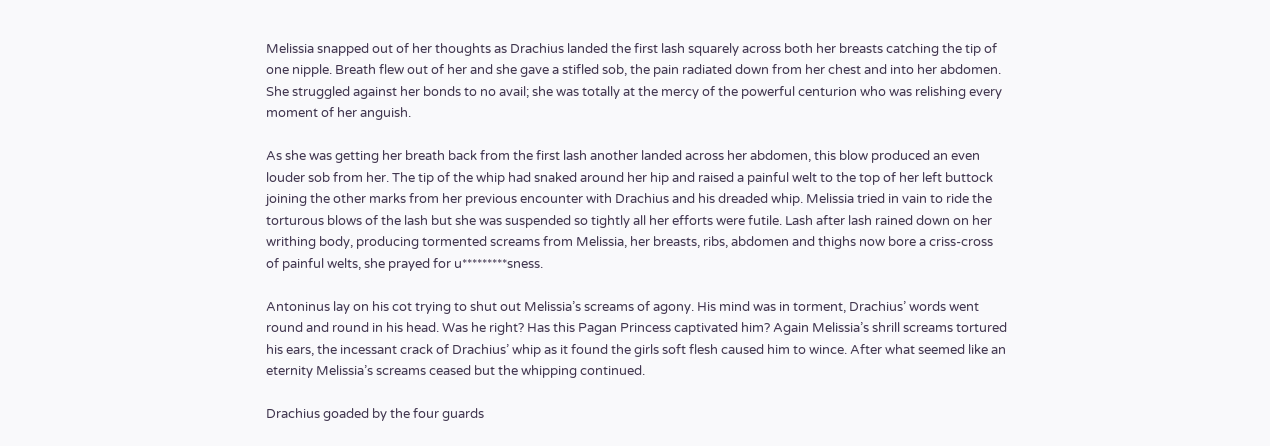Melissia snapped out of her thoughts as Drachius landed the first lash squarely across both her breasts catching the tip of one nipple. Breath flew out of her and she gave a stifled sob, the pain radiated down from her chest and into her abdomen. She struggled against her bonds to no avail; she was totally at the mercy of the powerful centurion who was relishing every moment of her anguish.

As she was getting her breath back from the first lash another landed across her abdomen, this blow produced an even louder sob from her. The tip of the whip had snaked around her hip and raised a painful welt to the top of her left buttock joining the other marks from her previous encounter with Drachius and his dreaded whip. Melissia tried in vain to ride the torturous blows of the lash but she was suspended so tightly all her efforts were futile. Lash after lash rained down on her writhing body, producing tormented screams from Melissia, her breasts, ribs, abdomen and thighs now bore a criss-cross of painful welts, she prayed for u*********sness.

Antoninus lay on his cot trying to shut out Melissia’s screams of agony. His mind was in torment, Drachius’ words went round and round in his head. Was he right? Has this Pagan Princess captivated him? Again Melissia’s shrill screams tortured his ears, the incessant crack of Drachius’ whip as it found the girls soft flesh caused him to wince. After what seemed like an eternity Melissia’s screams ceased but the whipping continued.

Drachius goaded by the four guards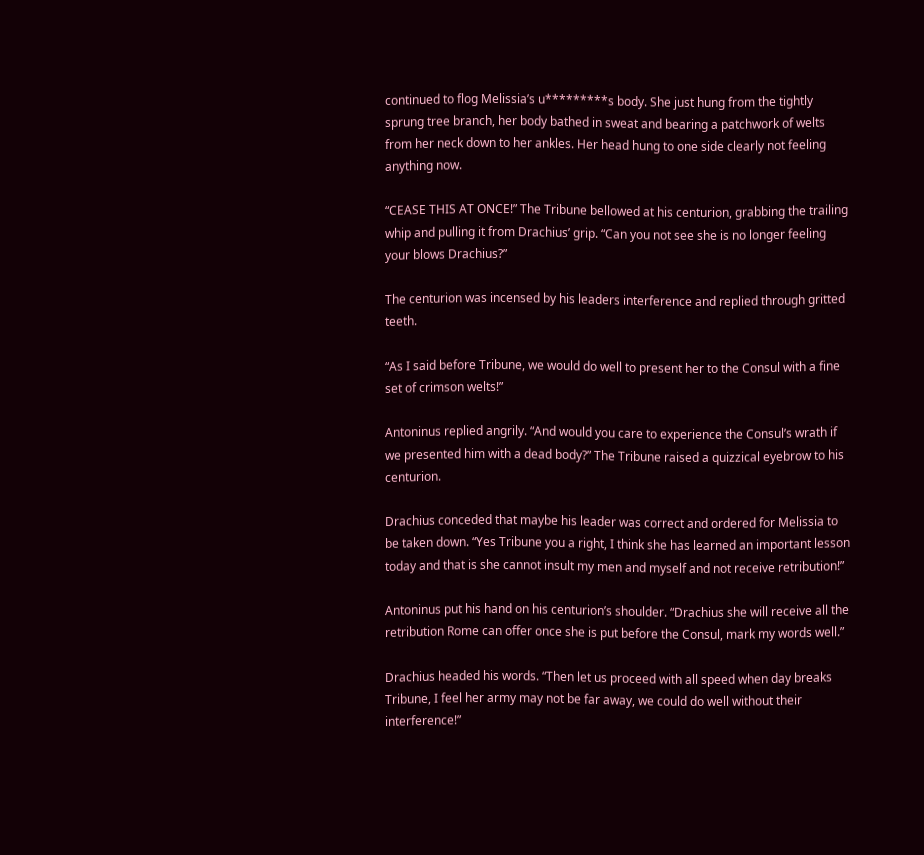continued to flog Melissia’s u*********s body. She just hung from the tightly sprung tree branch, her body bathed in sweat and bearing a patchwork of welts from her neck down to her ankles. Her head hung to one side clearly not feeling anything now.

“CEASE THIS AT ONCE!” The Tribune bellowed at his centurion, grabbing the trailing whip and pulling it from Drachius’ grip. “Can you not see she is no longer feeling your blows Drachius?”

The centurion was incensed by his leaders interference and replied through gritted teeth.

“As I said before Tribune, we would do well to present her to the Consul with a fine set of crimson welts!”

Antoninus replied angrily. “And would you care to experience the Consul’s wrath if we presented him with a dead body?” The Tribune raised a quizzical eyebrow to his centurion.

Drachius conceded that maybe his leader was correct and ordered for Melissia to be taken down. “Yes Tribune you a right, I think she has learned an important lesson today and that is she cannot insult my men and myself and not receive retribution!”

Antoninus put his hand on his centurion’s shoulder. “Drachius she will receive all the retribution Rome can offer once she is put before the Consul, mark my words well.”

Drachius headed his words. “Then let us proceed with all speed when day breaks Tribune, I feel her army may not be far away, we could do well without their interference!”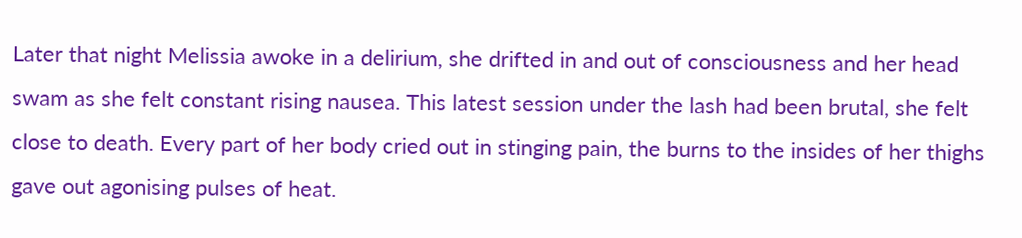Later that night Melissia awoke in a delirium, she drifted in and out of consciousness and her head swam as she felt constant rising nausea. This latest session under the lash had been brutal, she felt close to death. Every part of her body cried out in stinging pain, the burns to the insides of her thighs gave out agonising pulses of heat.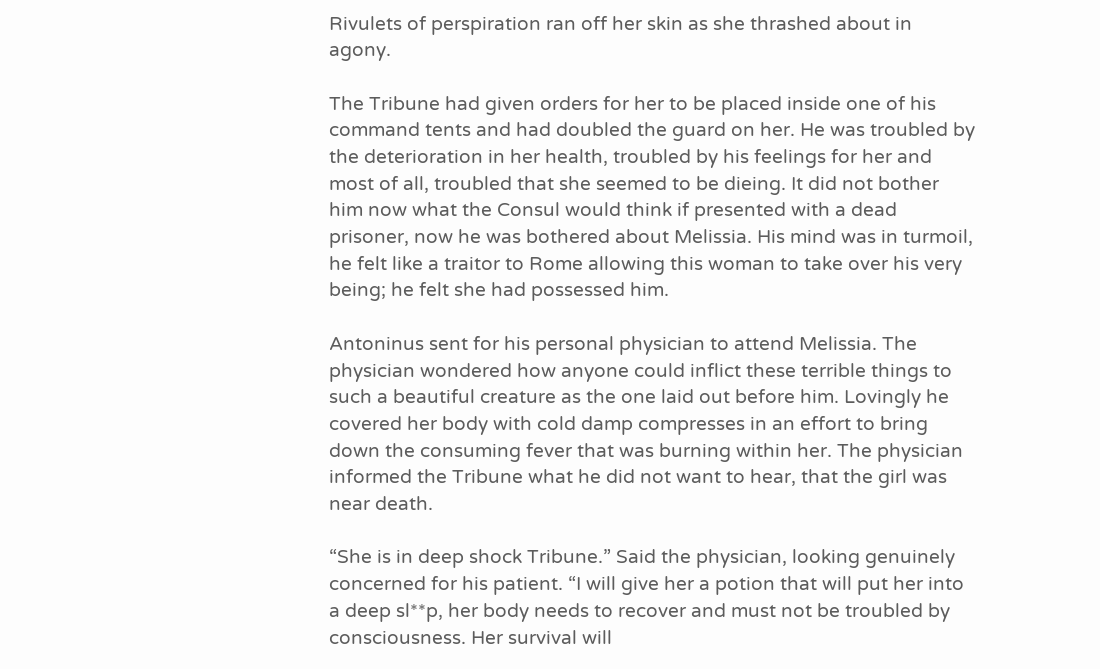Rivulets of perspiration ran off her skin as she thrashed about in agony.

The Tribune had given orders for her to be placed inside one of his command tents and had doubled the guard on her. He was troubled by the deterioration in her health, troubled by his feelings for her and most of all, troubled that she seemed to be dieing. It did not bother him now what the Consul would think if presented with a dead prisoner, now he was bothered about Melissia. His mind was in turmoil, he felt like a traitor to Rome allowing this woman to take over his very being; he felt she had possessed him.

Antoninus sent for his personal physician to attend Melissia. The physician wondered how anyone could inflict these terrible things to such a beautiful creature as the one laid out before him. Lovingly he covered her body with cold damp compresses in an effort to bring down the consuming fever that was burning within her. The physician informed the Tribune what he did not want to hear, that the girl was near death.

“She is in deep shock Tribune.” Said the physician, looking genuinely concerned for his patient. “I will give her a potion that will put her into a deep sl**p, her body needs to recover and must not be troubled by consciousness. Her survival will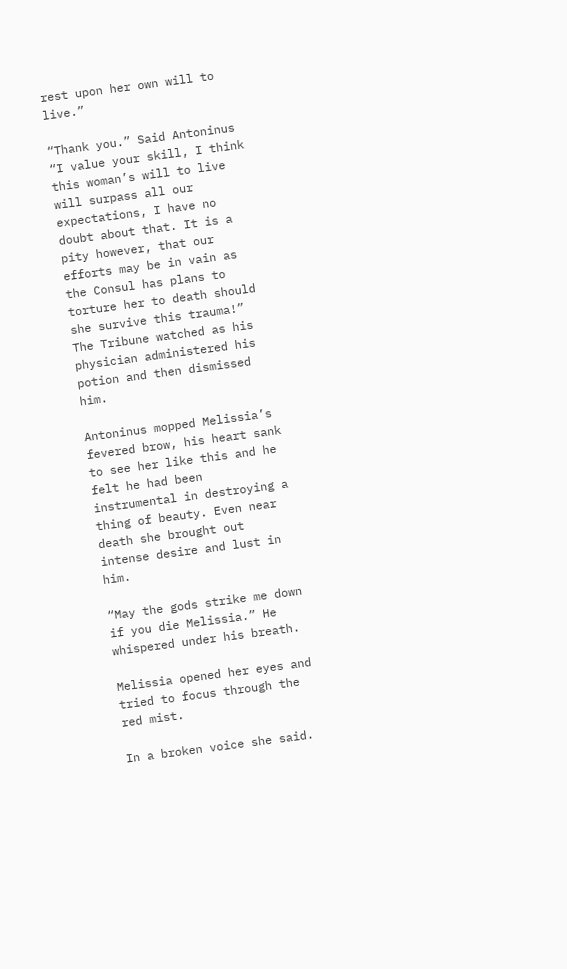rest upon her own will to live.”

“Thank you.” Said Antoninus “I value your skill, I think this woman’s will to live will surpass all our expectations, I have no doubt about that. It is a pity however, that our efforts may be in vain as the Consul has plans to torture her to death should she survive this trauma!” The Tribune watched as his physician administered his potion and then dismissed him.

Antoninus mopped Melissia’s fevered brow, his heart sank to see her like this and he felt he had been instrumental in destroying a thing of beauty. Even near death she brought out intense desire and lust in him.

“May the gods strike me down if you die Melissia.” He whispered under his breath.

Melissia opened her eyes and tried to focus through the red mist.

In a broken voice she said.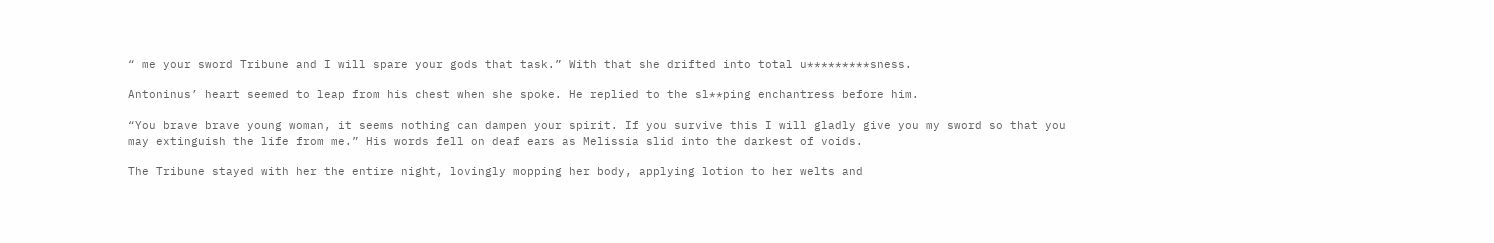“ me your sword Tribune and I will spare your gods that task.” With that she drifted into total u*********sness.

Antoninus’ heart seemed to leap from his chest when she spoke. He replied to the sl**ping enchantress before him.

“You brave brave young woman, it seems nothing can dampen your spirit. If you survive this I will gladly give you my sword so that you may extinguish the life from me.” His words fell on deaf ears as Melissia slid into the darkest of voids.

The Tribune stayed with her the entire night, lovingly mopping her body, applying lotion to her welts and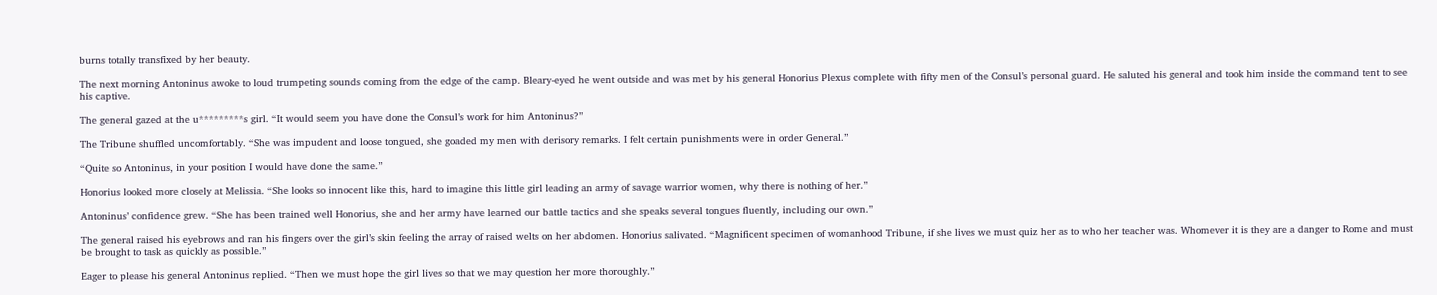burns totally transfixed by her beauty.

The next morning Antoninus awoke to loud trumpeting sounds coming from the edge of the camp. Bleary-eyed he went outside and was met by his general Honorius Plexus complete with fifty men of the Consul’s personal guard. He saluted his general and took him inside the command tent to see his captive.

The general gazed at the u*********s girl. “It would seem you have done the Consul’s work for him Antoninus?”

The Tribune shuffled uncomfortably. “She was impudent and loose tongued, she goaded my men with derisory remarks. I felt certain punishments were in order General.”

“Quite so Antoninus, in your position I would have done the same.”

Honorius looked more closely at Melissia. “She looks so innocent like this, hard to imagine this little girl leading an army of savage warrior women, why there is nothing of her.”

Antoninus’ confidence grew. “She has been trained well Honorius, she and her army have learned our battle tactics and she speaks several tongues fluently, including our own.”

The general raised his eyebrows and ran his fingers over the girl’s skin feeling the array of raised welts on her abdomen. Honorius salivated. “Magnificent specimen of womanhood Tribune, if she lives we must quiz her as to who her teacher was. Whomever it is they are a danger to Rome and must be brought to task as quickly as possible.”

Eager to please his general Antoninus replied. “Then we must hope the girl lives so that we may question her more thoroughly.”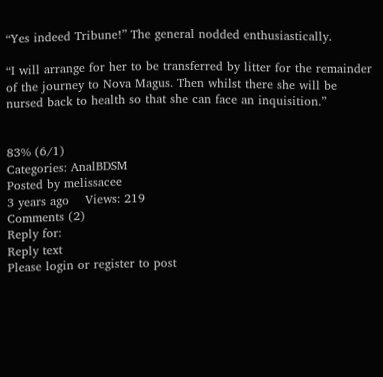“Yes indeed Tribune!” The general nodded enthusiastically.

“I will arrange for her to be transferred by litter for the remainder of the journey to Nova Magus. Then whilst there she will be nursed back to health so that she can face an inquisition.”


83% (6/1)
Categories: AnalBDSM
Posted by melissacee
3 years ago    Views: 219
Comments (2)
Reply for:
Reply text
Please login or register to post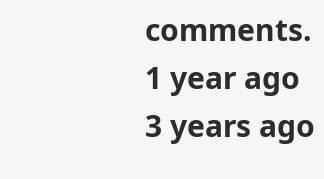comments.
1 year ago
3 years ago